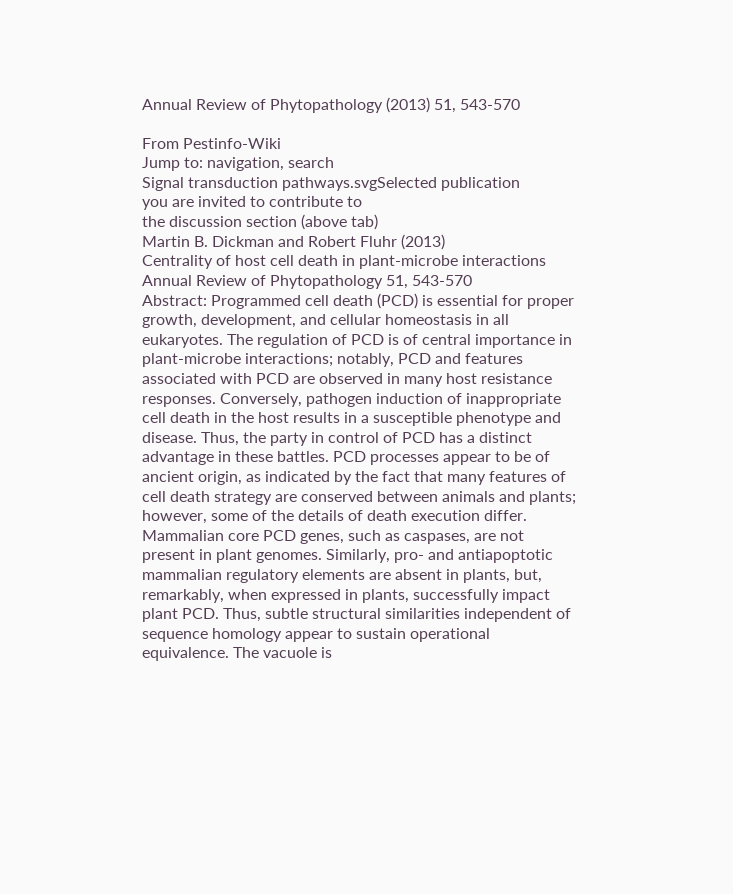Annual Review of Phytopathology (2013) 51, 543-570

From Pestinfo-Wiki
Jump to: navigation, search
Signal transduction pathways.svgSelected publication
you are invited to contribute to
the discussion section (above tab)
Martin B. Dickman and Robert Fluhr (2013)
Centrality of host cell death in plant-microbe interactions
Annual Review of Phytopathology 51, 543-570
Abstract: Programmed cell death (PCD) is essential for proper growth, development, and cellular homeostasis in all eukaryotes. The regulation of PCD is of central importance in plant-microbe interactions; notably, PCD and features associated with PCD are observed in many host resistance responses. Conversely, pathogen induction of inappropriate cell death in the host results in a susceptible phenotype and disease. Thus, the party in control of PCD has a distinct advantage in these battles. PCD processes appear to be of ancient origin, as indicated by the fact that many features of cell death strategy are conserved between animals and plants; however, some of the details of death execution differ. Mammalian core PCD genes, such as caspases, are not present in plant genomes. Similarly, pro- and antiapoptotic mammalian regulatory elements are absent in plants, but, remarkably, when expressed in plants, successfully impact plant PCD. Thus, subtle structural similarities independent of sequence homology appear to sustain operational equivalence. The vacuole is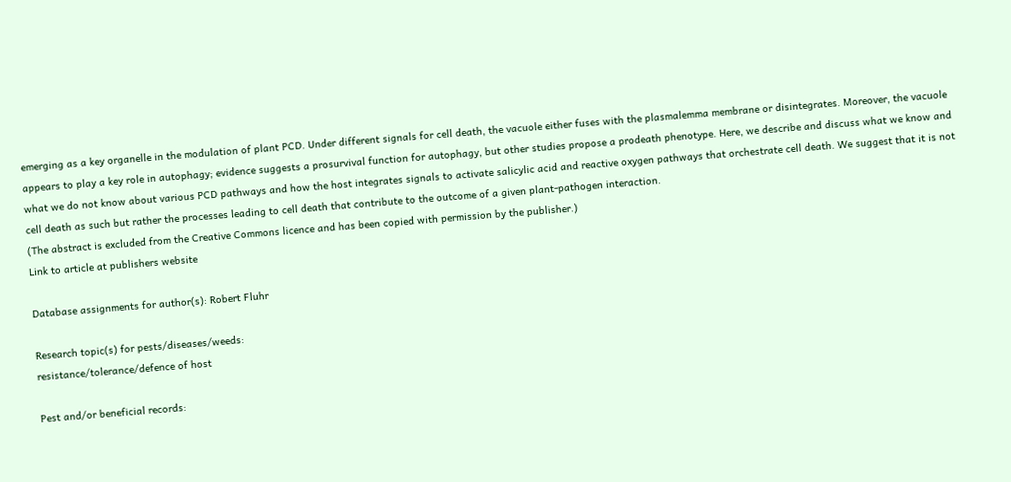emerging as a key organelle in the modulation of plant PCD. Under different signals for cell death, the vacuole either fuses with the plasmalemma membrane or disintegrates. Moreover, the vacuole appears to play a key role in autophagy; evidence suggests a prosurvival function for autophagy, but other studies propose a prodeath phenotype. Here, we describe and discuss what we know and what we do not know about various PCD pathways and how the host integrates signals to activate salicylic acid and reactive oxygen pathways that orchestrate cell death. We suggest that it is not cell death as such but rather the processes leading to cell death that contribute to the outcome of a given plant-pathogen interaction.
(The abstract is excluded from the Creative Commons licence and has been copied with permission by the publisher.)
Link to article at publishers website

Database assignments for author(s): Robert Fluhr

Research topic(s) for pests/diseases/weeds:
resistance/tolerance/defence of host

Pest and/or beneficial records: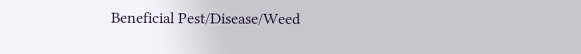Beneficial Pest/Disease/Weed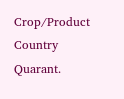Crop/Product Country Quarant.